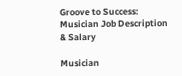Groove to Success: Musician Job Description & Salary

Musician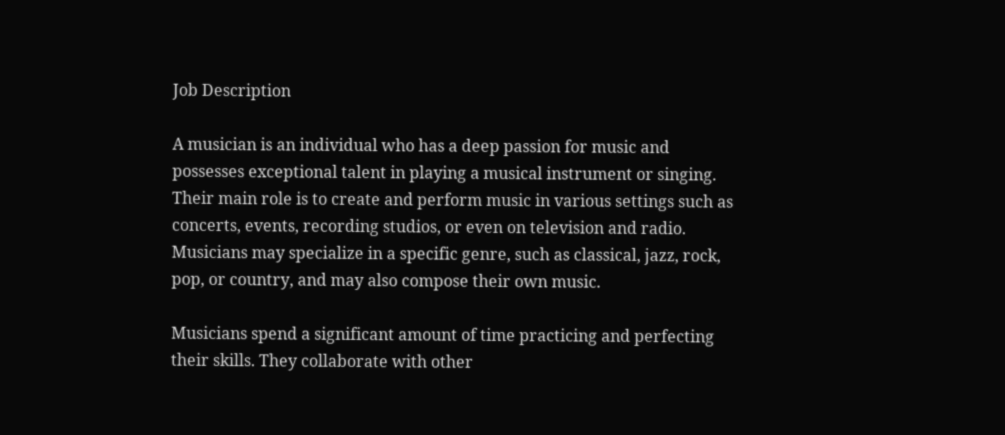Job Description

A musician is an individual who has a deep passion for music and possesses exceptional talent in playing a musical instrument or singing. Their main role is to create and perform music in various settings such as concerts, events, recording studios, or even on television and radio. Musicians may specialize in a specific genre, such as classical, jazz, rock, pop, or country, and may also compose their own music.

Musicians spend a significant amount of time practicing and perfecting their skills. They collaborate with other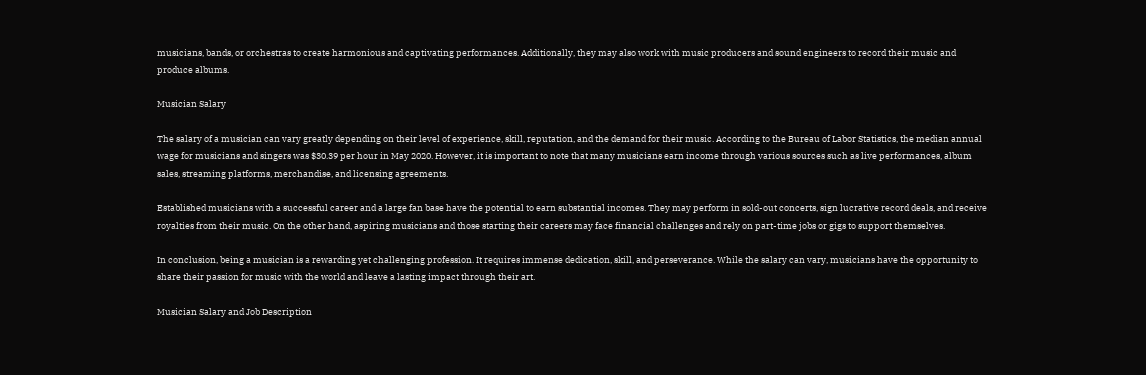musicians, bands, or orchestras to create harmonious and captivating performances. Additionally, they may also work with music producers and sound engineers to record their music and produce albums.

Musician Salary

The salary of a musician can vary greatly depending on their level of experience, skill, reputation, and the demand for their music. According to the Bureau of Labor Statistics, the median annual wage for musicians and singers was $30.39 per hour in May 2020. However, it is important to note that many musicians earn income through various sources such as live performances, album sales, streaming platforms, merchandise, and licensing agreements.

Established musicians with a successful career and a large fan base have the potential to earn substantial incomes. They may perform in sold-out concerts, sign lucrative record deals, and receive royalties from their music. On the other hand, aspiring musicians and those starting their careers may face financial challenges and rely on part-time jobs or gigs to support themselves.

In conclusion, being a musician is a rewarding yet challenging profession. It requires immense dedication, skill, and perseverance. While the salary can vary, musicians have the opportunity to share their passion for music with the world and leave a lasting impact through their art.

Musician Salary and Job Description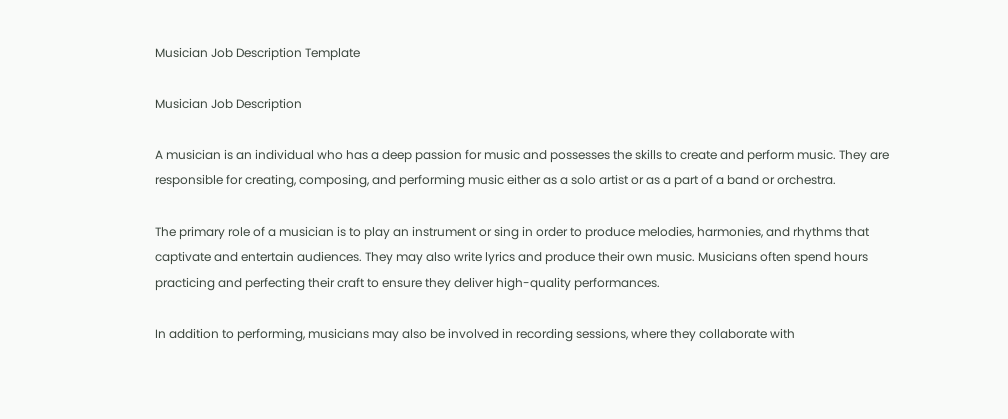Musician Job Description Template

Musician Job Description

A musician is an individual who has a deep passion for music and possesses the skills to create and perform music. They are responsible for creating, composing, and performing music either as a solo artist or as a part of a band or orchestra.

The primary role of a musician is to play an instrument or sing in order to produce melodies, harmonies, and rhythms that captivate and entertain audiences. They may also write lyrics and produce their own music. Musicians often spend hours practicing and perfecting their craft to ensure they deliver high-quality performances.

In addition to performing, musicians may also be involved in recording sessions, where they collaborate with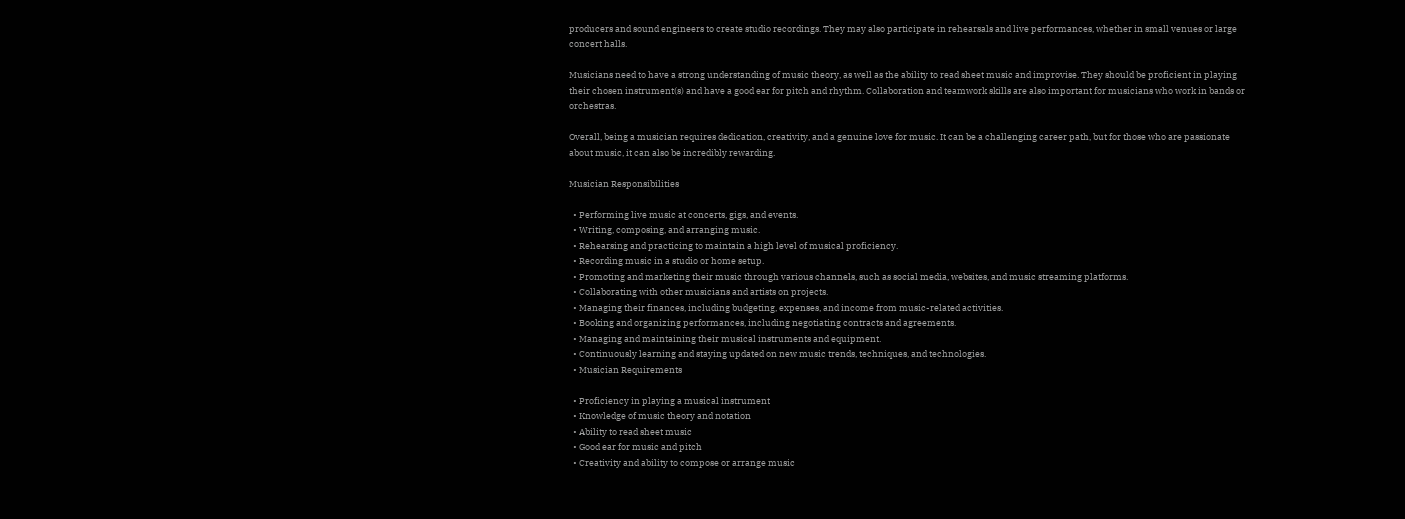producers and sound engineers to create studio recordings. They may also participate in rehearsals and live performances, whether in small venues or large concert halls.

Musicians need to have a strong understanding of music theory, as well as the ability to read sheet music and improvise. They should be proficient in playing their chosen instrument(s) and have a good ear for pitch and rhythm. Collaboration and teamwork skills are also important for musicians who work in bands or orchestras.

Overall, being a musician requires dedication, creativity, and a genuine love for music. It can be a challenging career path, but for those who are passionate about music, it can also be incredibly rewarding.

Musician Responsibilities

  • Performing live music at concerts, gigs, and events.
  • Writing, composing, and arranging music.
  • Rehearsing and practicing to maintain a high level of musical proficiency.
  • Recording music in a studio or home setup.
  • Promoting and marketing their music through various channels, such as social media, websites, and music streaming platforms.
  • Collaborating with other musicians and artists on projects.
  • Managing their finances, including budgeting, expenses, and income from music-related activities.
  • Booking and organizing performances, including negotiating contracts and agreements.
  • Managing and maintaining their musical instruments and equipment.
  • Continuously learning and staying updated on new music trends, techniques, and technologies.
  • Musician Requirements

  • Proficiency in playing a musical instrument
  • Knowledge of music theory and notation
  • Ability to read sheet music
  • Good ear for music and pitch
  • Creativity and ability to compose or arrange music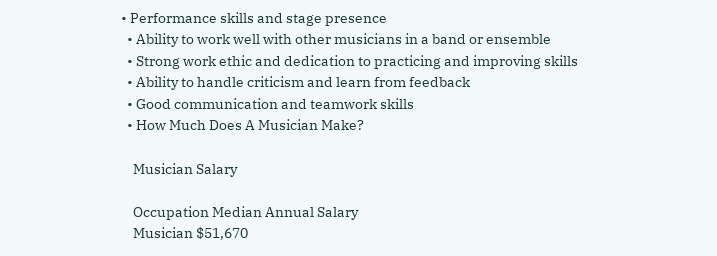• Performance skills and stage presence
  • Ability to work well with other musicians in a band or ensemble
  • Strong work ethic and dedication to practicing and improving skills
  • Ability to handle criticism and learn from feedback
  • Good communication and teamwork skills
  • How Much Does A Musician Make?

    Musician Salary

    Occupation Median Annual Salary
    Musician $51,670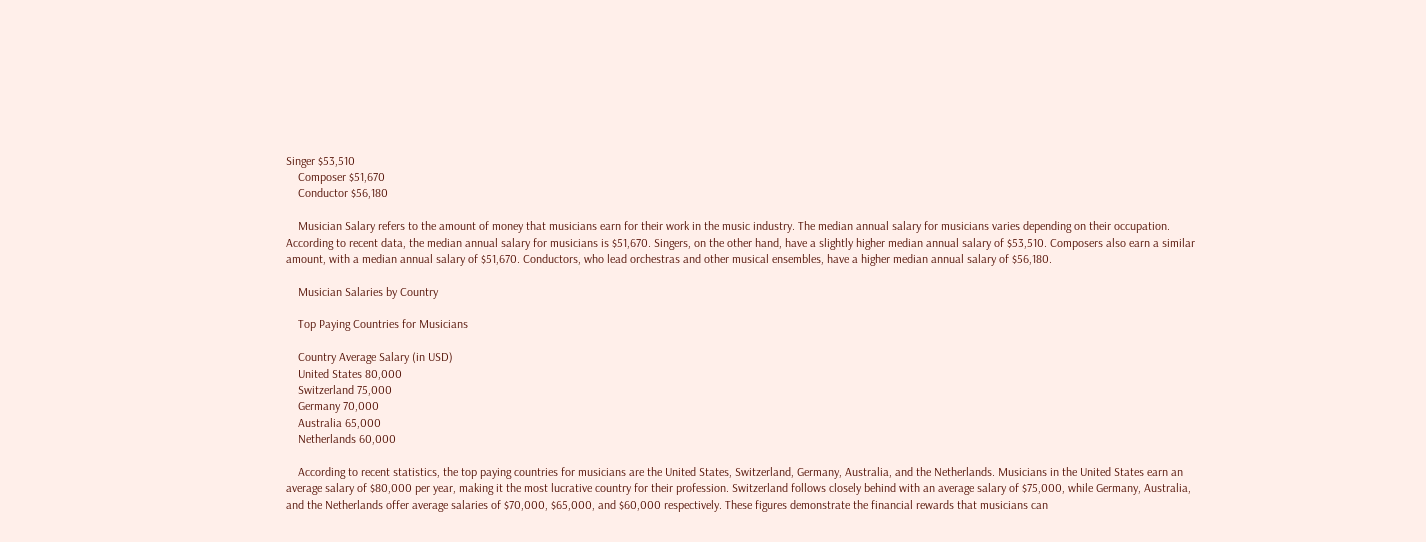Singer $53,510
    Composer $51,670
    Conductor $56,180

    Musician Salary refers to the amount of money that musicians earn for their work in the music industry. The median annual salary for musicians varies depending on their occupation. According to recent data, the median annual salary for musicians is $51,670. Singers, on the other hand, have a slightly higher median annual salary of $53,510. Composers also earn a similar amount, with a median annual salary of $51,670. Conductors, who lead orchestras and other musical ensembles, have a higher median annual salary of $56,180.

    Musician Salaries by Country

    Top Paying Countries for Musicians

    Country Average Salary (in USD)
    United States 80,000
    Switzerland 75,000
    Germany 70,000
    Australia 65,000
    Netherlands 60,000

    According to recent statistics, the top paying countries for musicians are the United States, Switzerland, Germany, Australia, and the Netherlands. Musicians in the United States earn an average salary of $80,000 per year, making it the most lucrative country for their profession. Switzerland follows closely behind with an average salary of $75,000, while Germany, Australia, and the Netherlands offer average salaries of $70,000, $65,000, and $60,000 respectively. These figures demonstrate the financial rewards that musicians can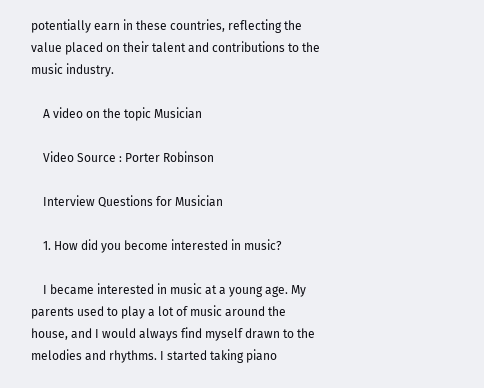potentially earn in these countries, reflecting the value placed on their talent and contributions to the music industry.

    A video on the topic Musician

    Video Source : Porter Robinson

    Interview Questions for Musician

    1. How did you become interested in music?

    I became interested in music at a young age. My parents used to play a lot of music around the house, and I would always find myself drawn to the melodies and rhythms. I started taking piano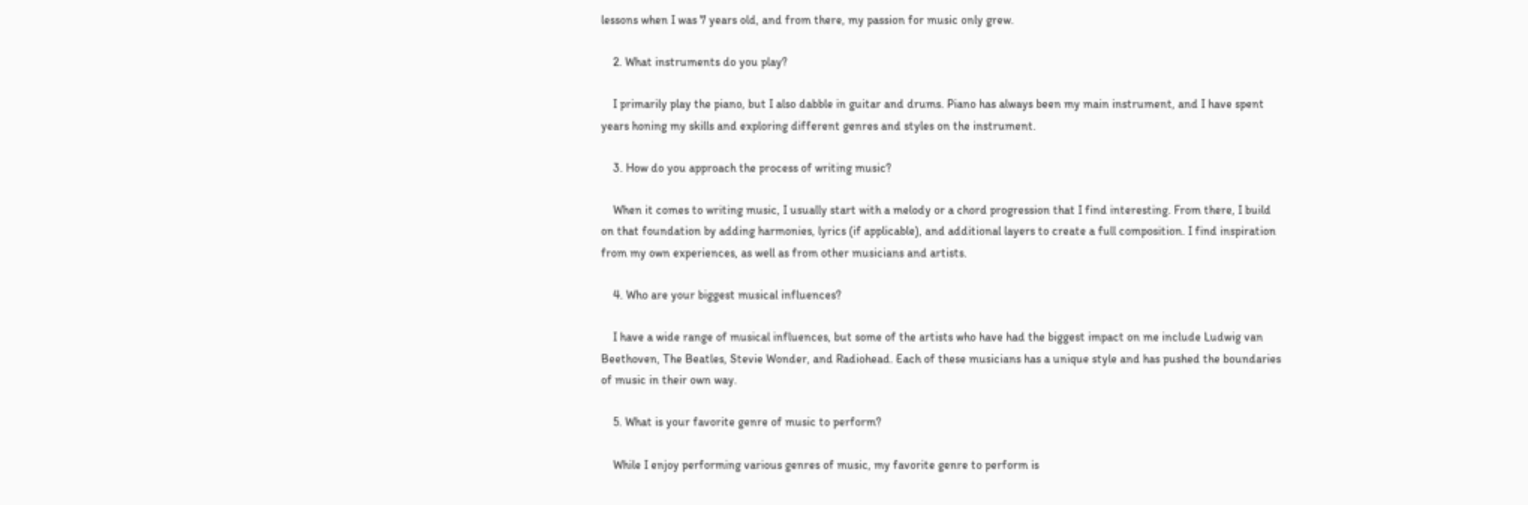lessons when I was 7 years old, and from there, my passion for music only grew.

    2. What instruments do you play?

    I primarily play the piano, but I also dabble in guitar and drums. Piano has always been my main instrument, and I have spent years honing my skills and exploring different genres and styles on the instrument.

    3. How do you approach the process of writing music?

    When it comes to writing music, I usually start with a melody or a chord progression that I find interesting. From there, I build on that foundation by adding harmonies, lyrics (if applicable), and additional layers to create a full composition. I find inspiration from my own experiences, as well as from other musicians and artists.

    4. Who are your biggest musical influences?

    I have a wide range of musical influences, but some of the artists who have had the biggest impact on me include Ludwig van Beethoven, The Beatles, Stevie Wonder, and Radiohead. Each of these musicians has a unique style and has pushed the boundaries of music in their own way.

    5. What is your favorite genre of music to perform?

    While I enjoy performing various genres of music, my favorite genre to perform is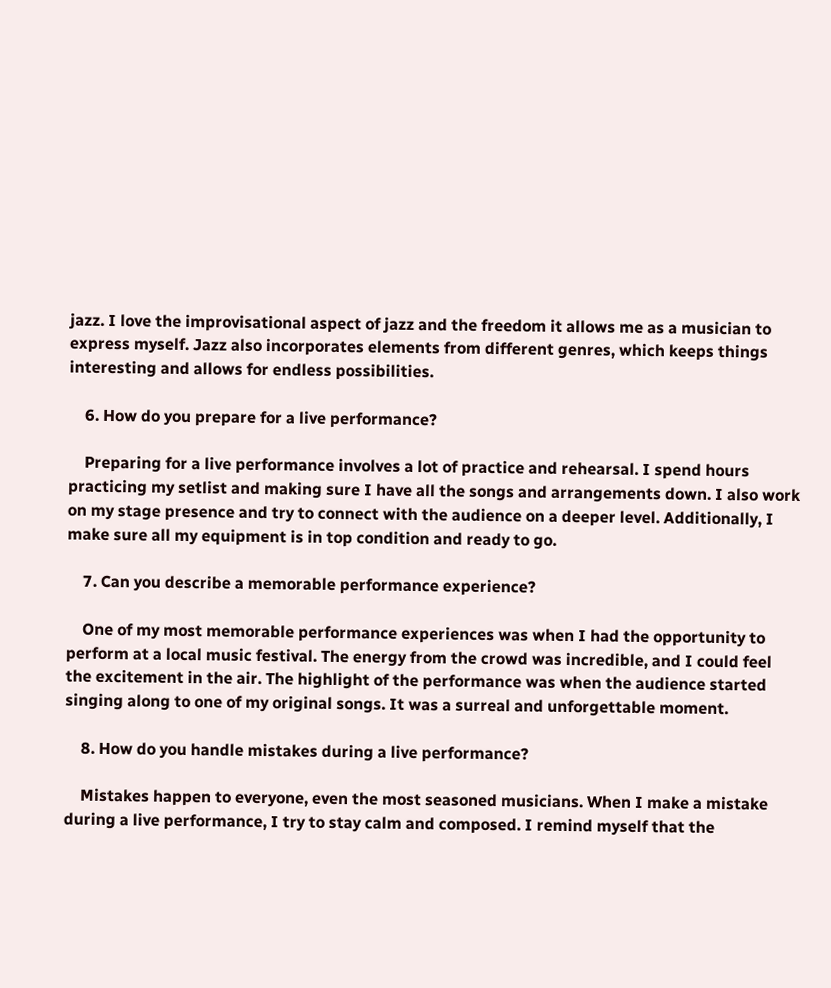jazz. I love the improvisational aspect of jazz and the freedom it allows me as a musician to express myself. Jazz also incorporates elements from different genres, which keeps things interesting and allows for endless possibilities.

    6. How do you prepare for a live performance?

    Preparing for a live performance involves a lot of practice and rehearsal. I spend hours practicing my setlist and making sure I have all the songs and arrangements down. I also work on my stage presence and try to connect with the audience on a deeper level. Additionally, I make sure all my equipment is in top condition and ready to go.

    7. Can you describe a memorable performance experience?

    One of my most memorable performance experiences was when I had the opportunity to perform at a local music festival. The energy from the crowd was incredible, and I could feel the excitement in the air. The highlight of the performance was when the audience started singing along to one of my original songs. It was a surreal and unforgettable moment.

    8. How do you handle mistakes during a live performance?

    Mistakes happen to everyone, even the most seasoned musicians. When I make a mistake during a live performance, I try to stay calm and composed. I remind myself that the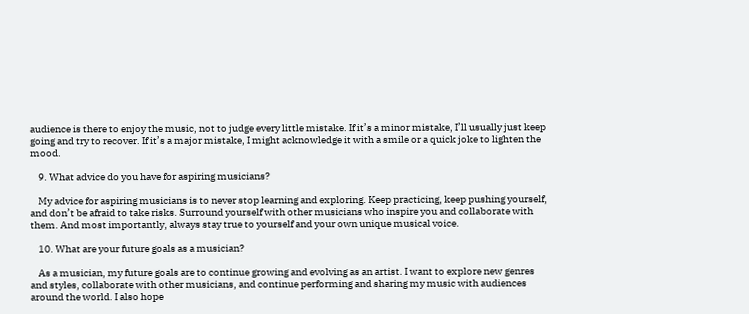audience is there to enjoy the music, not to judge every little mistake. If it’s a minor mistake, I’ll usually just keep going and try to recover. If it’s a major mistake, I might acknowledge it with a smile or a quick joke to lighten the mood.

    9. What advice do you have for aspiring musicians?

    My advice for aspiring musicians is to never stop learning and exploring. Keep practicing, keep pushing yourself, and don’t be afraid to take risks. Surround yourself with other musicians who inspire you and collaborate with them. And most importantly, always stay true to yourself and your own unique musical voice.

    10. What are your future goals as a musician?

    As a musician, my future goals are to continue growing and evolving as an artist. I want to explore new genres and styles, collaborate with other musicians, and continue performing and sharing my music with audiences around the world. I also hope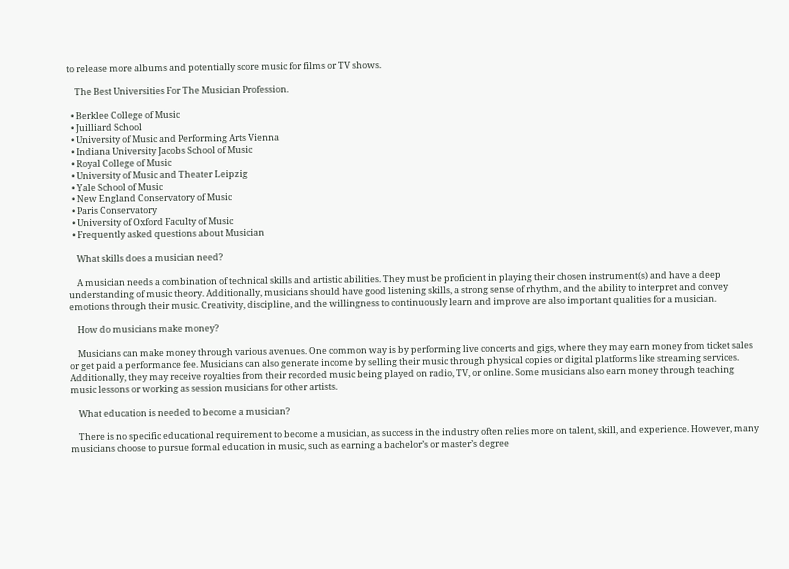to release more albums and potentially score music for films or TV shows.

    The Best Universities For The Musician Profession.

  • Berklee College of Music
  • Juilliard School
  • University of Music and Performing Arts Vienna
  • Indiana University Jacobs School of Music
  • Royal College of Music
  • University of Music and Theater Leipzig
  • Yale School of Music
  • New England Conservatory of Music
  • Paris Conservatory
  • University of Oxford Faculty of Music
  • Frequently asked questions about Musician

    What skills does a musician need?

    A musician needs a combination of technical skills and artistic abilities. They must be proficient in playing their chosen instrument(s) and have a deep understanding of music theory. Additionally, musicians should have good listening skills, a strong sense of rhythm, and the ability to interpret and convey emotions through their music. Creativity, discipline, and the willingness to continuously learn and improve are also important qualities for a musician.

    How do musicians make money?

    Musicians can make money through various avenues. One common way is by performing live concerts and gigs, where they may earn money from ticket sales or get paid a performance fee. Musicians can also generate income by selling their music through physical copies or digital platforms like streaming services. Additionally, they may receive royalties from their recorded music being played on radio, TV, or online. Some musicians also earn money through teaching music lessons or working as session musicians for other artists.

    What education is needed to become a musician?

    There is no specific educational requirement to become a musician, as success in the industry often relies more on talent, skill, and experience. However, many musicians choose to pursue formal education in music, such as earning a bachelor’s or master’s degree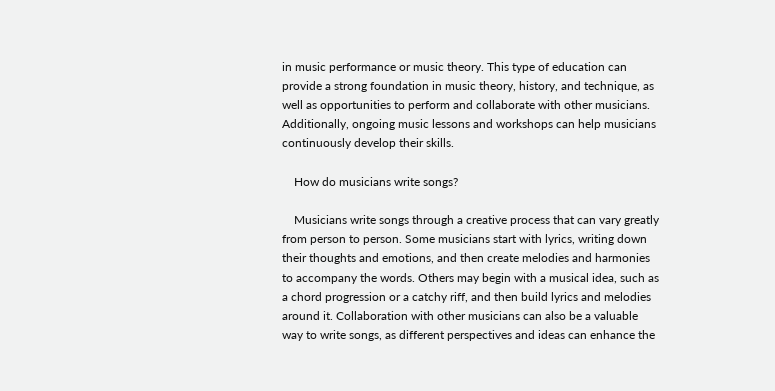in music performance or music theory. This type of education can provide a strong foundation in music theory, history, and technique, as well as opportunities to perform and collaborate with other musicians. Additionally, ongoing music lessons and workshops can help musicians continuously develop their skills.

    How do musicians write songs?

    Musicians write songs through a creative process that can vary greatly from person to person. Some musicians start with lyrics, writing down their thoughts and emotions, and then create melodies and harmonies to accompany the words. Others may begin with a musical idea, such as a chord progression or a catchy riff, and then build lyrics and melodies around it. Collaboration with other musicians can also be a valuable way to write songs, as different perspectives and ideas can enhance the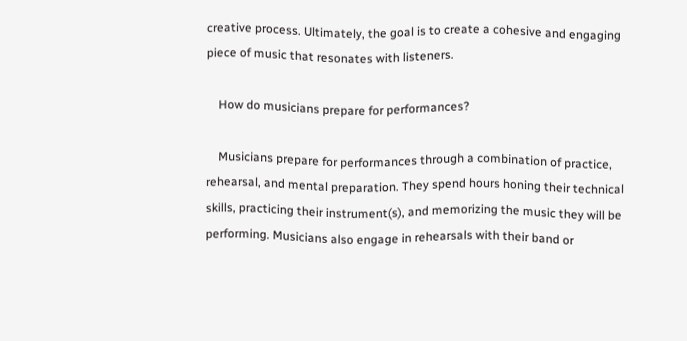creative process. Ultimately, the goal is to create a cohesive and engaging piece of music that resonates with listeners.

    How do musicians prepare for performances?

    Musicians prepare for performances through a combination of practice, rehearsal, and mental preparation. They spend hours honing their technical skills, practicing their instrument(s), and memorizing the music they will be performing. Musicians also engage in rehearsals with their band or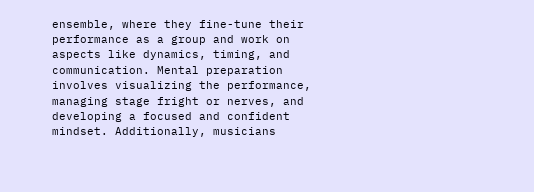ensemble, where they fine-tune their performance as a group and work on aspects like dynamics, timing, and communication. Mental preparation involves visualizing the performance, managing stage fright or nerves, and developing a focused and confident mindset. Additionally, musicians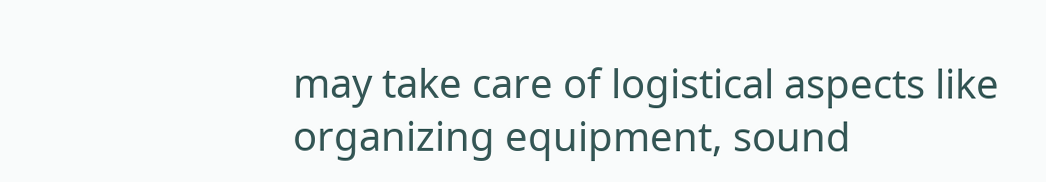may take care of logistical aspects like organizing equipment, sound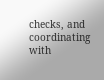checks, and coordinating with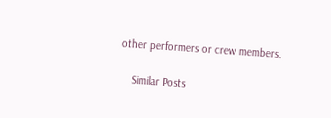other performers or crew members.

    Similar Posts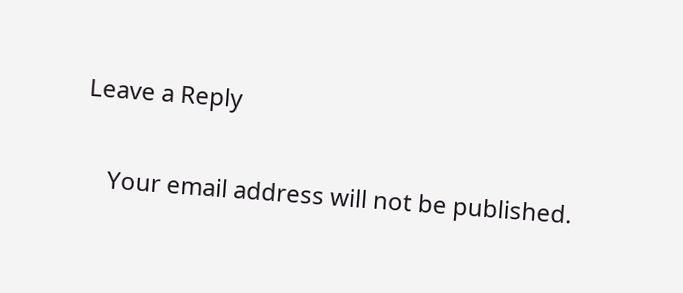Leave a Reply

    Your email address will not be published.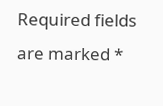Required fields are marked *